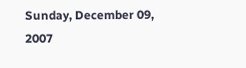Sunday, December 09, 2007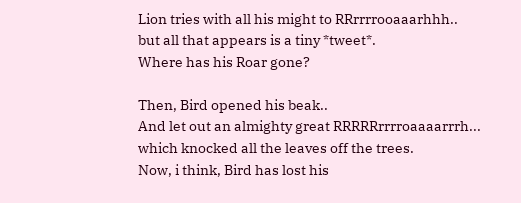Lion tries with all his might to RRrrrrooaaarhhh..
but all that appears is a tiny *tweet*.
Where has his Roar gone?

Then, Bird opened his beak..
And let out an almighty great RRRRRrrrroaaaarrrh... which knocked all the leaves off the trees.
Now, i think, Bird has lost his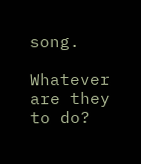song.

Whatever are they to do?